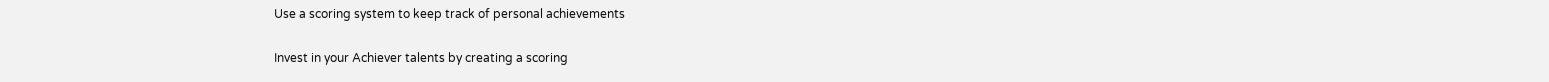Use a scoring system to keep track of personal achievements

Invest in your Achiever talents by creating a scoring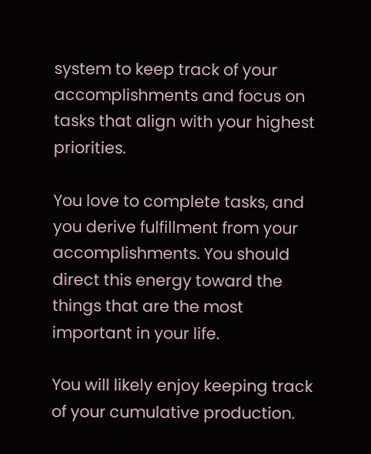system to keep track of your accomplishments and focus on tasks that align with your highest priorities.

You love to complete tasks, and you derive fulfillment from your accomplishments. You should direct this energy toward the things that are the most important in your life.

You will likely enjoy keeping track of your cumulative production.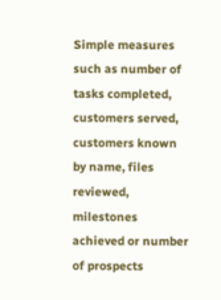Simple measures such as number of tasks completed, customers served, customers known by name, files reviewed, milestones achieved or number of prospects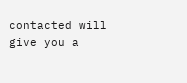contacted will give you a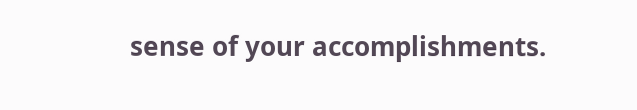sense of your accomplishments.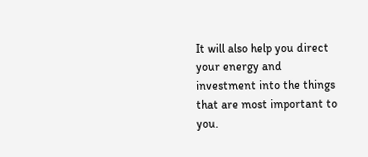It will also help you direct your energy and investment into the things that are most important to you.